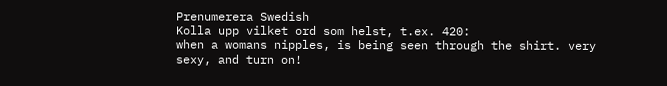Prenumerera Swedish
Kolla upp vilket ord som helst, t.ex. 420:
when a womans nipples, is being seen through the shirt. very sexy, and turn on!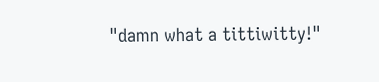"damn what a tittiwitty!"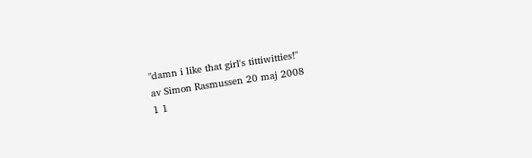"damn i like that girl's tittiwitties!"
av Simon Rasmussen 20 maj 2008
1 1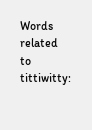Words related to tittiwitty: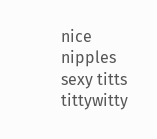nice nipples sexy titts tittywitty